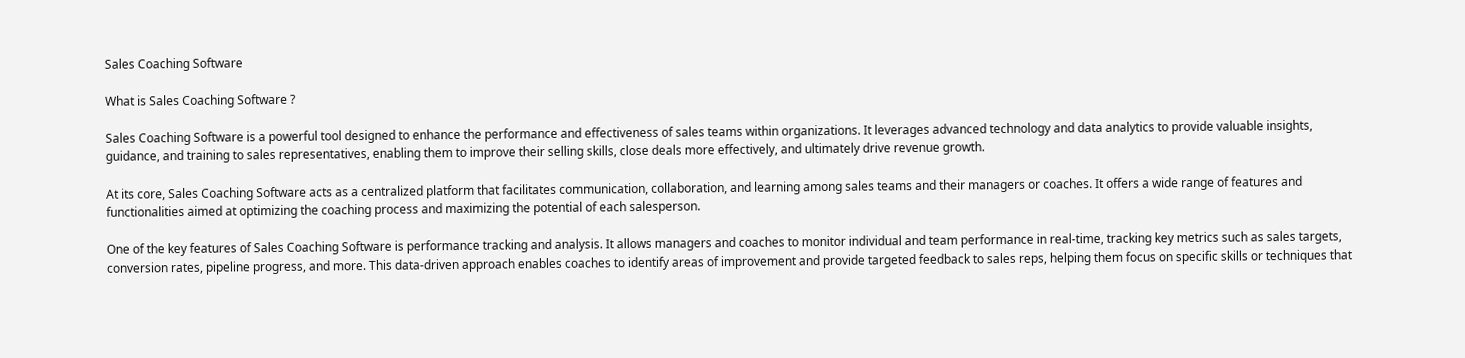Sales Coaching Software

What is Sales Coaching Software ?

Sales Coaching Software is a powerful tool designed to enhance the performance and effectiveness of sales teams within organizations. It leverages advanced technology and data analytics to provide valuable insights, guidance, and training to sales representatives, enabling them to improve their selling skills, close deals more effectively, and ultimately drive revenue growth.

At its core, Sales Coaching Software acts as a centralized platform that facilitates communication, collaboration, and learning among sales teams and their managers or coaches. It offers a wide range of features and functionalities aimed at optimizing the coaching process and maximizing the potential of each salesperson.

One of the key features of Sales Coaching Software is performance tracking and analysis. It allows managers and coaches to monitor individual and team performance in real-time, tracking key metrics such as sales targets, conversion rates, pipeline progress, and more. This data-driven approach enables coaches to identify areas of improvement and provide targeted feedback to sales reps, helping them focus on specific skills or techniques that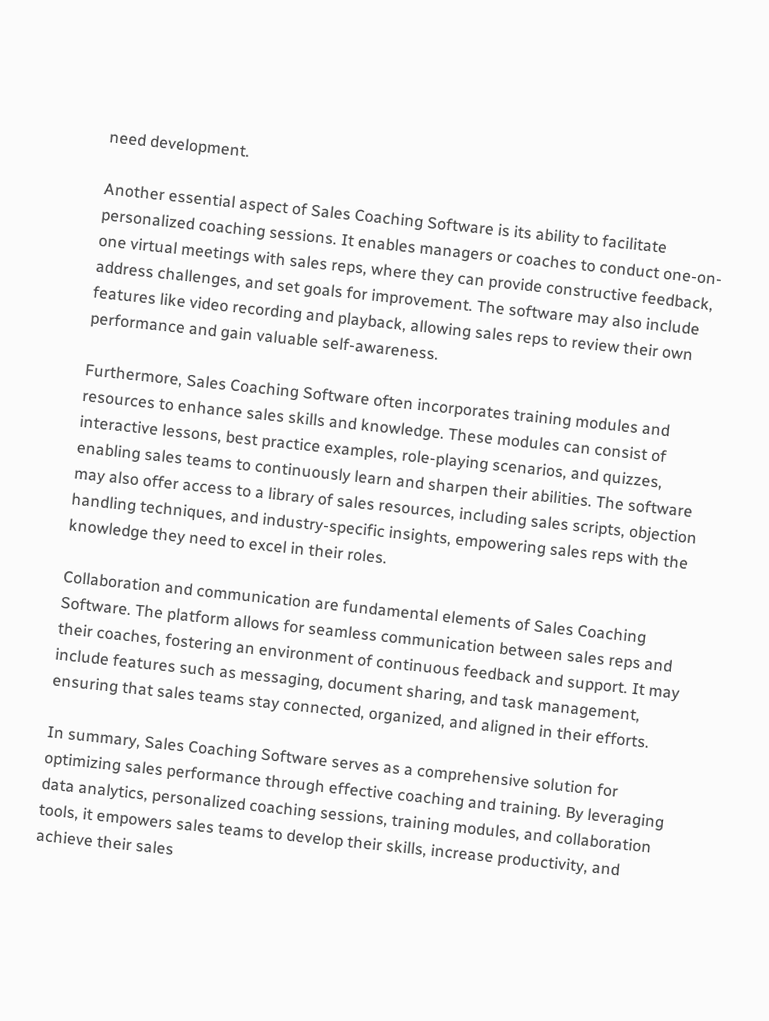need development.

Another essential aspect of Sales Coaching Software is its ability to facilitate personalized coaching sessions. It enables managers or coaches to conduct one-on-one virtual meetings with sales reps, where they can provide constructive feedback, address challenges, and set goals for improvement. The software may also include features like video recording and playback, allowing sales reps to review their own performance and gain valuable self-awareness.

Furthermore, Sales Coaching Software often incorporates training modules and resources to enhance sales skills and knowledge. These modules can consist of interactive lessons, best practice examples, role-playing scenarios, and quizzes, enabling sales teams to continuously learn and sharpen their abilities. The software may also offer access to a library of sales resources, including sales scripts, objection handling techniques, and industry-specific insights, empowering sales reps with the knowledge they need to excel in their roles.

Collaboration and communication are fundamental elements of Sales Coaching Software. The platform allows for seamless communication between sales reps and their coaches, fostering an environment of continuous feedback and support. It may include features such as messaging, document sharing, and task management, ensuring that sales teams stay connected, organized, and aligned in their efforts.

In summary, Sales Coaching Software serves as a comprehensive solution for optimizing sales performance through effective coaching and training. By leveraging data analytics, personalized coaching sessions, training modules, and collaboration tools, it empowers sales teams to develop their skills, increase productivity, and achieve their sales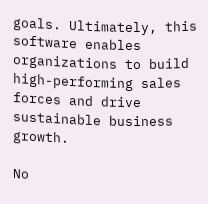goals. Ultimately, this software enables organizations to build high-performing sales forces and drive sustainable business growth.

No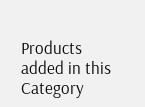Products added in this Category